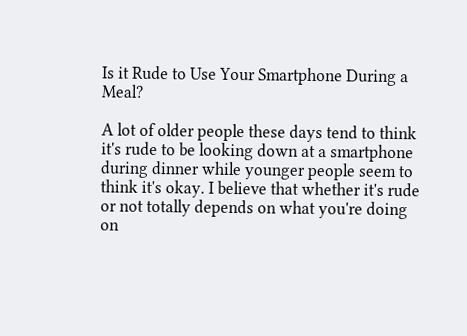Is it Rude to Use Your Smartphone During a Meal?

A lot of older people these days tend to think it's rude to be looking down at a smartphone during dinner while younger people seem to think it's okay. I believe that whether it's rude or not totally depends on what you're doing on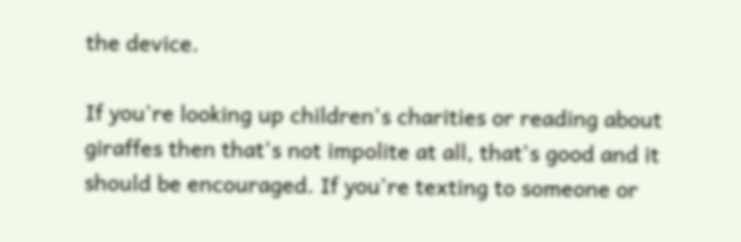the device.

If you're looking up children's charities or reading about giraffes then that's not impolite at all, that's good and it should be encouraged. If you're texting to someone or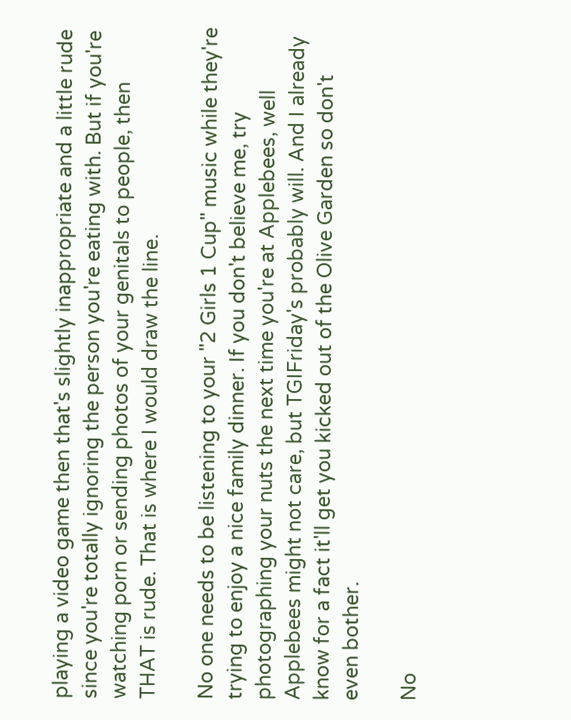playing a video game then that's slightly inappropriate and a little rude since you're totally ignoring the person you're eating with. But if you're watching porn or sending photos of your genitals to people, then THAT is rude. That is where I would draw the line.

No one needs to be listening to your "2 Girls 1 Cup" music while they're trying to enjoy a nice family dinner. If you don't believe me, try photographing your nuts the next time you're at Applebees, well Applebees might not care, but TGIFriday's probably will. And I already know for a fact it'll get you kicked out of the Olive Garden so don't even bother.

No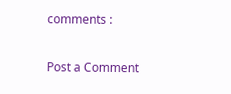comments :

Post a Comment